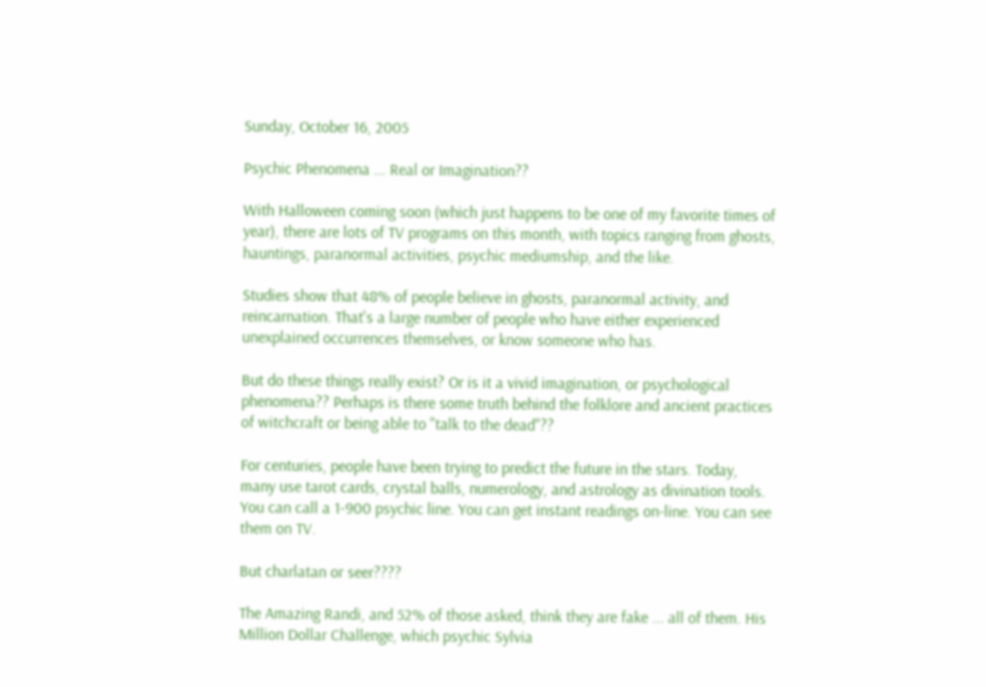Sunday, October 16, 2005

Psychic Phenomena ... Real or Imagination??

With Halloween coming soon (which just happens to be one of my favorite times of year), there are lots of TV programs on this month, with topics ranging from ghosts, hauntings, paranormal activities, psychic mediumship, and the like.

Studies show that 48% of people believe in ghosts, paranormal activity, and reincarnation. That's a large number of people who have either experienced unexplained occurrences themselves, or know someone who has.

But do these things really exist? Or is it a vivid imagination, or psychological phenomena?? Perhaps is there some truth behind the folklore and ancient practices of witchcraft or being able to "talk to the dead"??

For centuries, people have been trying to predict the future in the stars. Today, many use tarot cards, crystal balls, numerology, and astrology as divination tools. You can call a 1-900 psychic line. You can get instant readings on-line. You can see them on TV.

But charlatan or seer????

The Amazing Randi, and 52% of those asked, think they are fake ... all of them. His Million Dollar Challenge, which psychic Sylvia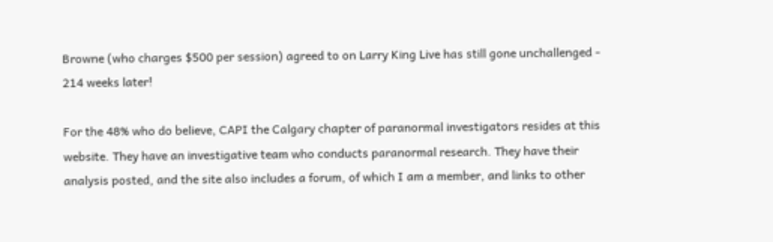Browne (who charges $500 per session) agreed to on Larry King Live has still gone unchallenged - 214 weeks later!

For the 48% who do believe, CAPI the Calgary chapter of paranormal investigators resides at this website. They have an investigative team who conducts paranormal research. They have their analysis posted, and the site also includes a forum, of which I am a member, and links to other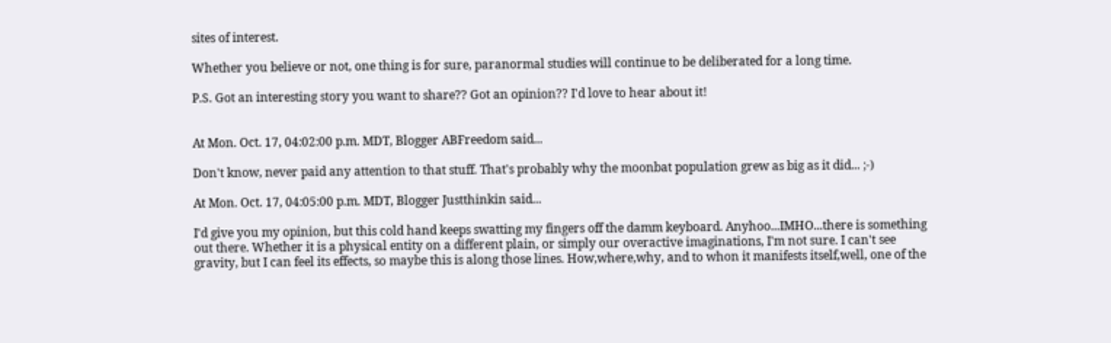sites of interest.

Whether you believe or not, one thing is for sure, paranormal studies will continue to be deliberated for a long time.

P.S. Got an interesting story you want to share?? Got an opinion?? I'd love to hear about it!


At Mon. Oct. 17, 04:02:00 p.m. MDT, Blogger ABFreedom said...

Don't know, never paid any attention to that stuff. That's probably why the moonbat population grew as big as it did... ;-)

At Mon. Oct. 17, 04:05:00 p.m. MDT, Blogger Justthinkin said...

I'd give you my opinion, but this cold hand keeps swatting my fingers off the damm keyboard. Anyhoo...IMHO...there is something out there. Whether it is a physical entity on a different plain, or simply our overactive imaginations, I'm not sure. I can't see gravity, but I can feel its effects, so maybe this is along those lines. How,where,why, and to whon it manifests itself,well, one of the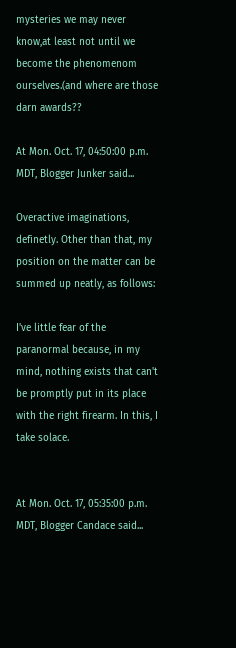mysteries we may never know,at least not until we become the phenomenom ourselves.(and where are those darn awards??

At Mon. Oct. 17, 04:50:00 p.m. MDT, Blogger Junker said...

Overactive imaginations, definetly. Other than that, my position on the matter can be summed up neatly, as follows:

I've little fear of the paranormal because, in my mind, nothing exists that can't be promptly put in its place with the right firearm. In this, I take solace.


At Mon. Oct. 17, 05:35:00 p.m. MDT, Blogger Candace said...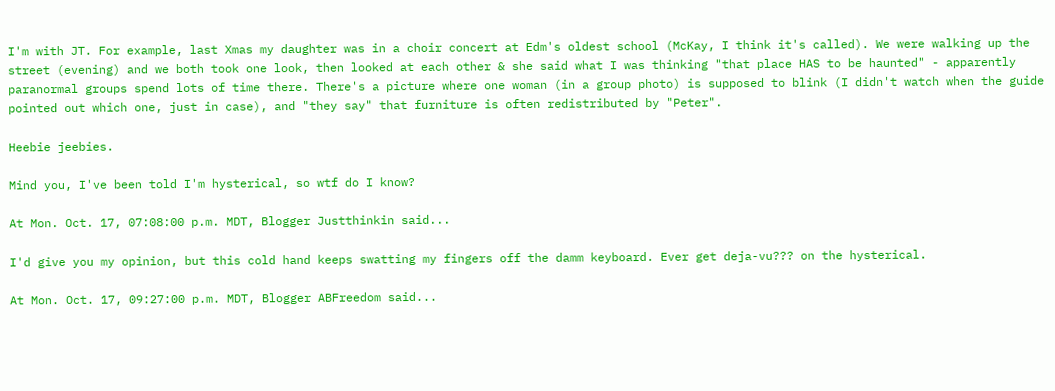I'm with JT. For example, last Xmas my daughter was in a choir concert at Edm's oldest school (McKay, I think it's called). We were walking up the street (evening) and we both took one look, then looked at each other & she said what I was thinking "that place HAS to be haunted" - apparently paranormal groups spend lots of time there. There's a picture where one woman (in a group photo) is supposed to blink (I didn't watch when the guide pointed out which one, just in case), and "they say" that furniture is often redistributed by "Peter".

Heebie jeebies.

Mind you, I've been told I'm hysterical, so wtf do I know?

At Mon. Oct. 17, 07:08:00 p.m. MDT, Blogger Justthinkin said...

I'd give you my opinion, but this cold hand keeps swatting my fingers off the damm keyboard. Ever get deja-vu??? on the hysterical.

At Mon. Oct. 17, 09:27:00 p.m. MDT, Blogger ABFreedom said...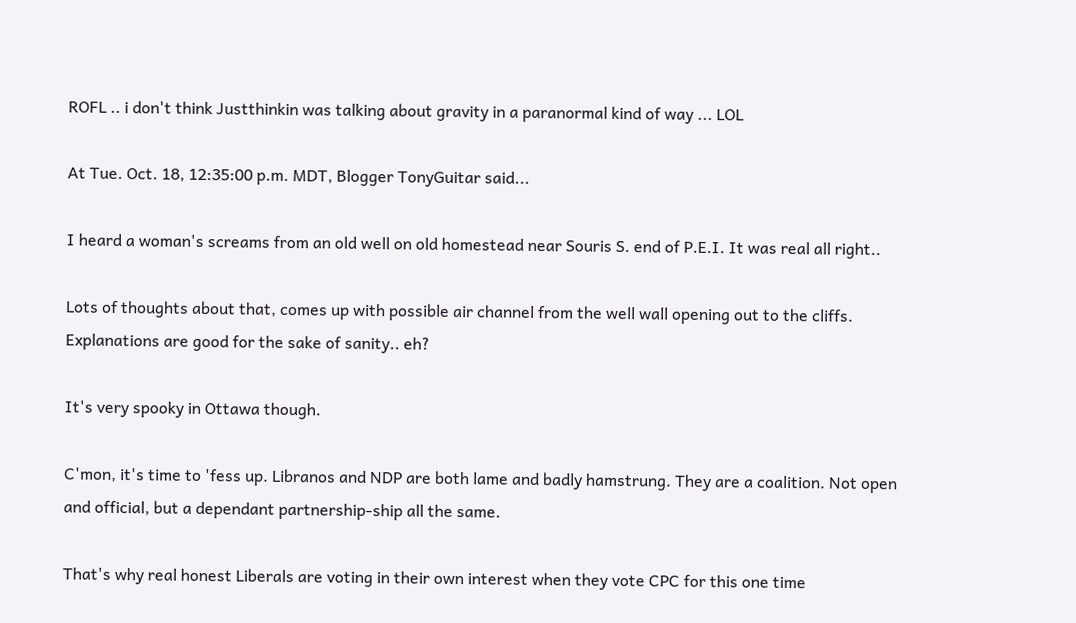ROFL .. i don't think Justthinkin was talking about gravity in a paranormal kind of way ... LOL

At Tue. Oct. 18, 12:35:00 p.m. MDT, Blogger TonyGuitar said...

I heard a woman's screams from an old well on old homestead near Souris S. end of P.E.I. It was real all right..

Lots of thoughts about that, comes up with possible air channel from the well wall opening out to the cliffs.
Explanations are good for the sake of sanity.. eh?

It's very spooky in Ottawa though.

C'mon, it's time to 'fess up. Libranos and NDP are both lame and badly hamstrung. They are a coalition. Not open and official, but a dependant partnership-ship all the same.

That's why real honest Liberals are voting in their own interest when they vote CPC for this one time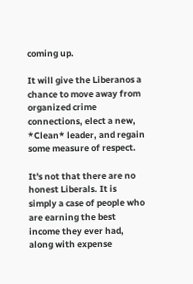coming up.

It will give the Liberanos a chance to move away from organized crime connections, elect a new, *Clean* leader, and regain some measure of respect.

It's not that there are no honest Liberals. It is simply a case of people who are earning the best income they ever had, along with expense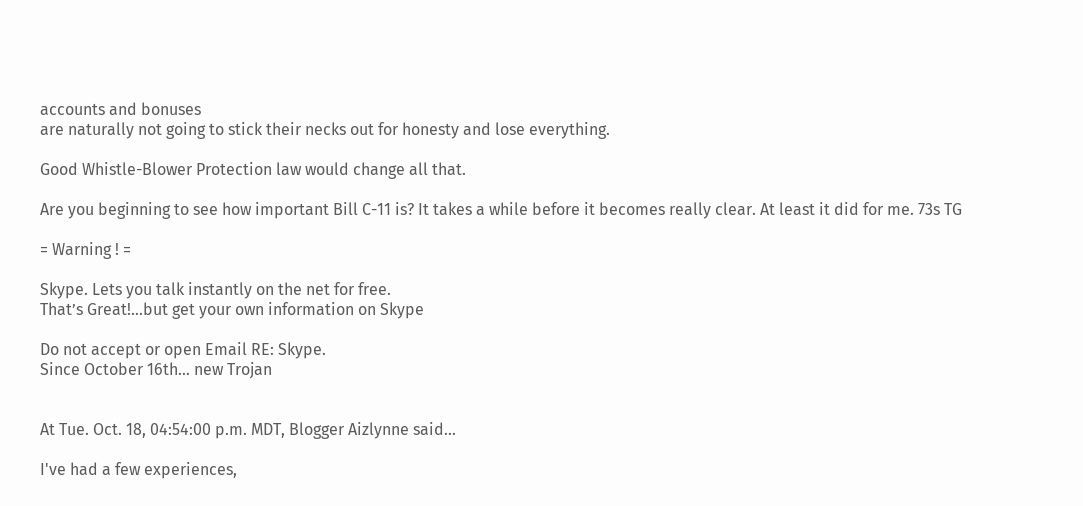accounts and bonuses
are naturally not going to stick their necks out for honesty and lose everything.

Good Whistle-Blower Protection law would change all that.

Are you beginning to see how important Bill C-11 is? It takes a while before it becomes really clear. At least it did for me. 73s TG

= Warning ! =

Skype. Lets you talk instantly on the net for free.
That’s Great!…but get your own information on Skype

Do not accept or open Email RE: Skype.
Since October 16th… new Trojan


At Tue. Oct. 18, 04:54:00 p.m. MDT, Blogger Aizlynne said...

I've had a few experiences,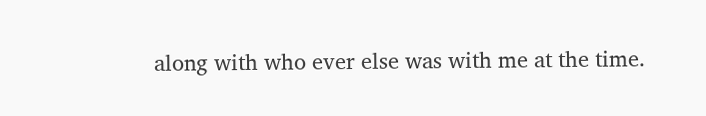along with who ever else was with me at the time.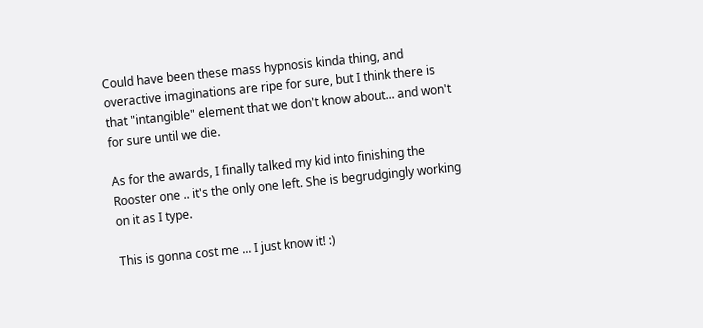Could have been these mass hypnosis kinda thing, and overactive imaginations are ripe for sure, but I think there is that "intangible" element that we don't know about... and won't for sure until we die.

As for the awards, I finally talked my kid into finishing the Rooster one .. it's the only one left. She is begrudgingly working on it as I type.

This is gonna cost me ... I just know it! :)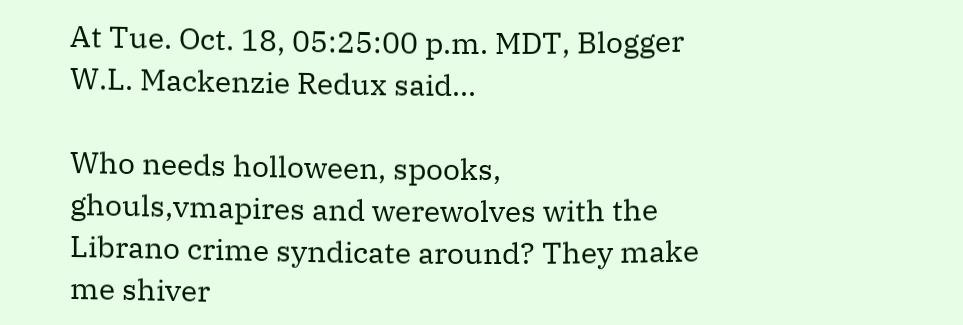At Tue. Oct. 18, 05:25:00 p.m. MDT, Blogger W.L. Mackenzie Redux said...

Who needs holloween, spooks, ghouls,vmapires and werewolves with the Librano crime syndicate around? They make me shiver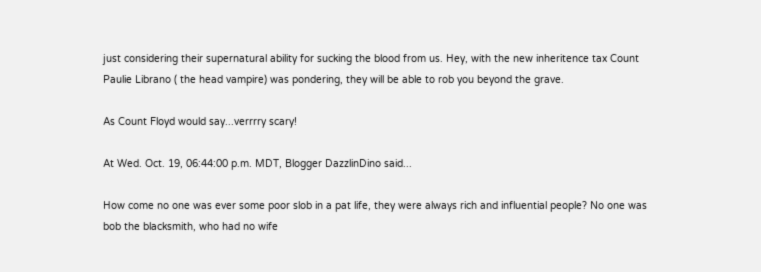just considering their supernatural ability for sucking the blood from us. Hey, with the new inheritence tax Count Paulie Librano ( the head vampire) was pondering, they will be able to rob you beyond the grave.

As Count Floyd would say...verrrry scary!

At Wed. Oct. 19, 06:44:00 p.m. MDT, Blogger DazzlinDino said...

How come no one was ever some poor slob in a pat life, they were always rich and influential people? No one was bob the blacksmith, who had no wife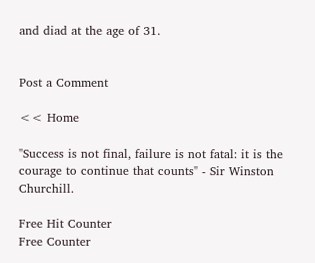and diad at the age of 31.


Post a Comment

<< Home

"Success is not final, failure is not fatal: it is the courage to continue that counts" - Sir Winston Churchill.

Free Hit Counter
Free Counter